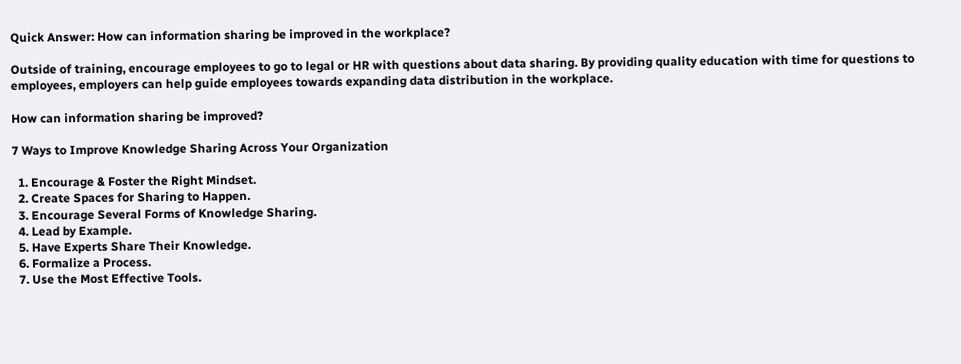Quick Answer: How can information sharing be improved in the workplace?

Outside of training, encourage employees to go to legal or HR with questions about data sharing. By providing quality education with time for questions to employees, employers can help guide employees towards expanding data distribution in the workplace.

How can information sharing be improved?

7 Ways to Improve Knowledge Sharing Across Your Organization

  1. Encourage & Foster the Right Mindset.
  2. Create Spaces for Sharing to Happen.
  3. Encourage Several Forms of Knowledge Sharing.
  4. Lead by Example.
  5. Have Experts Share Their Knowledge.
  6. Formalize a Process.
  7. Use the Most Effective Tools.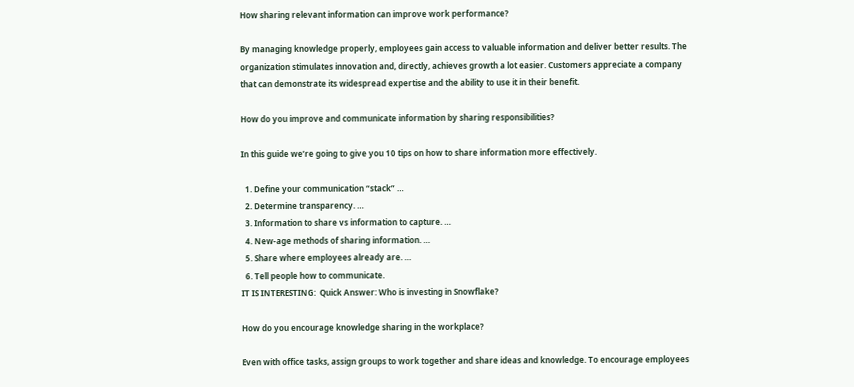How sharing relevant information can improve work performance?

By managing knowledge properly, employees gain access to valuable information and deliver better results. The organization stimulates innovation and, directly, achieves growth a lot easier. Customers appreciate a company that can demonstrate its widespread expertise and the ability to use it in their benefit.

How do you improve and communicate information by sharing responsibilities?

In this guide we’re going to give you 10 tips on how to share information more effectively.

  1. Define your communication “stack” …
  2. Determine transparency. …
  3. Information to share vs information to capture. …
  4. New-age methods of sharing information. …
  5. Share where employees already are. …
  6. Tell people how to communicate.
IT IS INTERESTING:  Quick Answer: Who is investing in Snowflake?

How do you encourage knowledge sharing in the workplace?

Even with office tasks, assign groups to work together and share ideas and knowledge. To encourage employees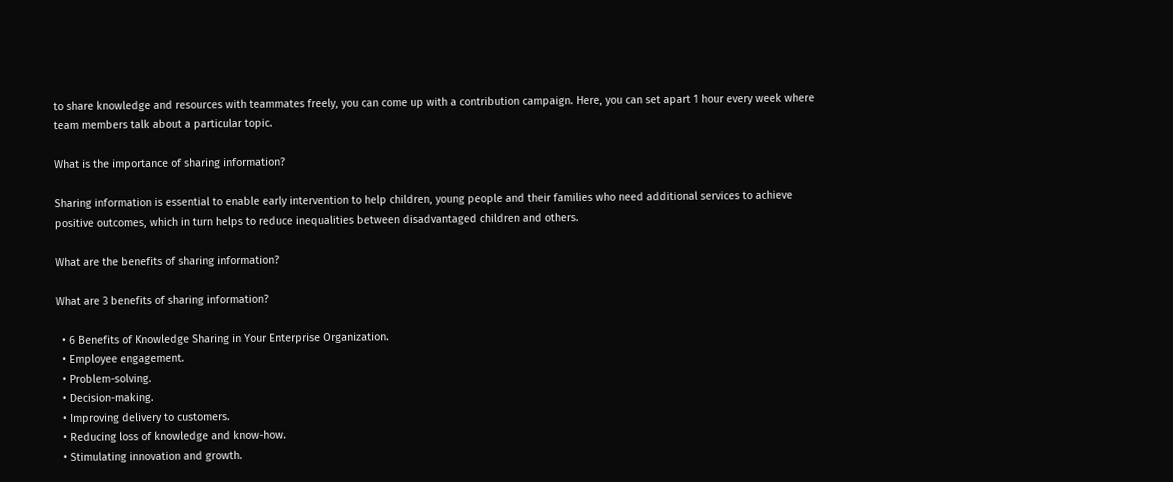to share knowledge and resources with teammates freely, you can come up with a contribution campaign. Here, you can set apart 1 hour every week where team members talk about a particular topic.

What is the importance of sharing information?

Sharing information is essential to enable early intervention to help children, young people and their families who need additional services to achieve positive outcomes, which in turn helps to reduce inequalities between disadvantaged children and others.

What are the benefits of sharing information?

What are 3 benefits of sharing information?

  • 6 Benefits of Knowledge Sharing in Your Enterprise Organization.
  • Employee engagement.
  • Problem-solving.
  • Decision-making.
  • Improving delivery to customers.
  • Reducing loss of knowledge and know-how.
  • Stimulating innovation and growth.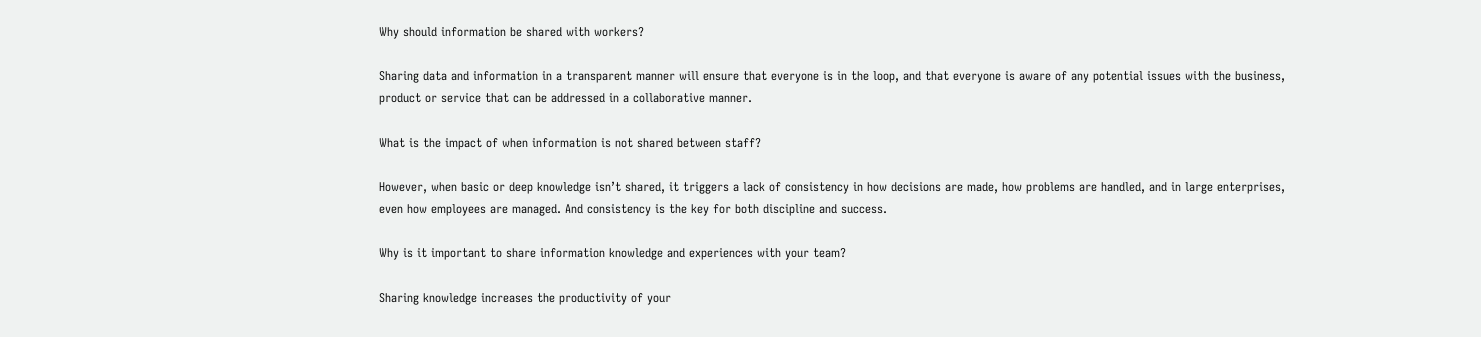Why should information be shared with workers?

Sharing data and information in a transparent manner will ensure that everyone is in the loop, and that everyone is aware of any potential issues with the business, product or service that can be addressed in a collaborative manner.

What is the impact of when information is not shared between staff?

However, when basic or deep knowledge isn’t shared, it triggers a lack of consistency in how decisions are made, how problems are handled, and in large enterprises, even how employees are managed. And consistency is the key for both discipline and success.

Why is it important to share information knowledge and experiences with your team?

Sharing knowledge increases the productivity of your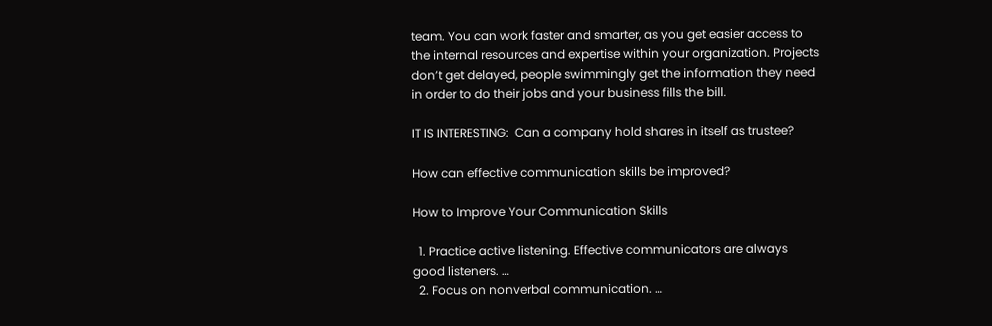team. You can work faster and smarter, as you get easier access to the internal resources and expertise within your organization. Projects don’t get delayed, people swimmingly get the information they need in order to do their jobs and your business fills the bill.

IT IS INTERESTING:  Can a company hold shares in itself as trustee?

How can effective communication skills be improved?

How to Improve Your Communication Skills

  1. Practice active listening. Effective communicators are always good listeners. …
  2. Focus on nonverbal communication. …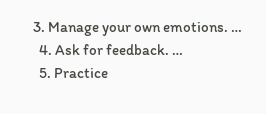3. Manage your own emotions. …
  4. Ask for feedback. …
  5. Practice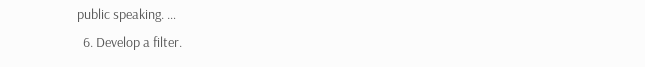public speaking. …
  6. Develop a filter.